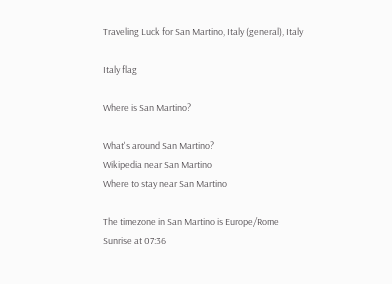Traveling Luck for San Martino, Italy (general), Italy

Italy flag

Where is San Martino?

What's around San Martino?
Wikipedia near San Martino
Where to stay near San Martino

The timezone in San Martino is Europe/Rome
Sunrise at 07:36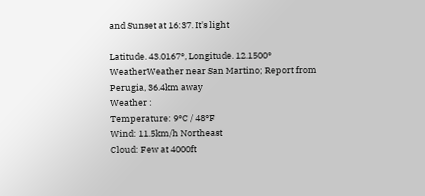and Sunset at 16:37. It's light

Latitude. 43.0167°, Longitude. 12.1500°
WeatherWeather near San Martino; Report from Perugia, 36.4km away
Weather :
Temperature: 9°C / 48°F
Wind: 11.5km/h Northeast
Cloud: Few at 4000ft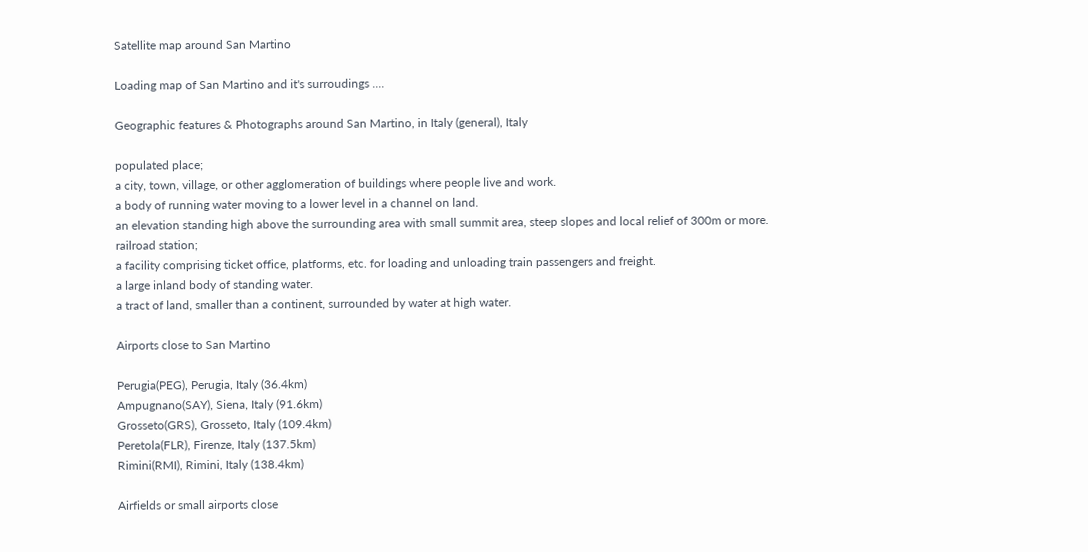Satellite map around San Martino

Loading map of San Martino and it's surroudings ....

Geographic features & Photographs around San Martino, in Italy (general), Italy

populated place;
a city, town, village, or other agglomeration of buildings where people live and work.
a body of running water moving to a lower level in a channel on land.
an elevation standing high above the surrounding area with small summit area, steep slopes and local relief of 300m or more.
railroad station;
a facility comprising ticket office, platforms, etc. for loading and unloading train passengers and freight.
a large inland body of standing water.
a tract of land, smaller than a continent, surrounded by water at high water.

Airports close to San Martino

Perugia(PEG), Perugia, Italy (36.4km)
Ampugnano(SAY), Siena, Italy (91.6km)
Grosseto(GRS), Grosseto, Italy (109.4km)
Peretola(FLR), Firenze, Italy (137.5km)
Rimini(RMI), Rimini, Italy (138.4km)

Airfields or small airports close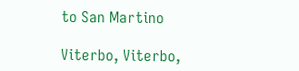to San Martino

Viterbo, Viterbo,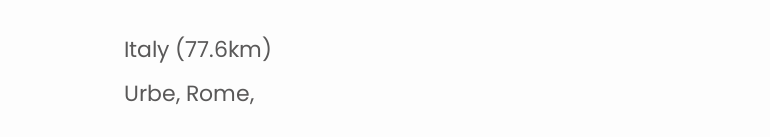Italy (77.6km)
Urbe, Rome,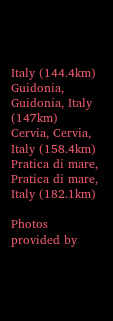Italy (144.4km)
Guidonia, Guidonia, Italy (147km)
Cervia, Cervia, Italy (158.4km)
Pratica di mare, Pratica di mare, Italy (182.1km)

Photos provided by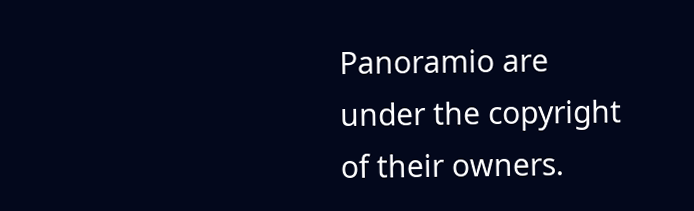Panoramio are under the copyright of their owners.